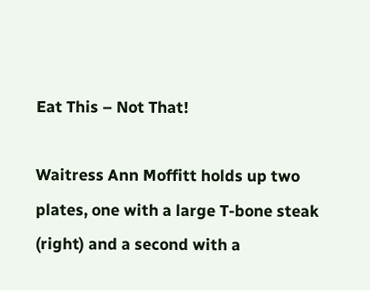Eat This – Not That!

Waitress Ann Moffitt holds up two plates, one with a large T-bone steak (right) and a second with a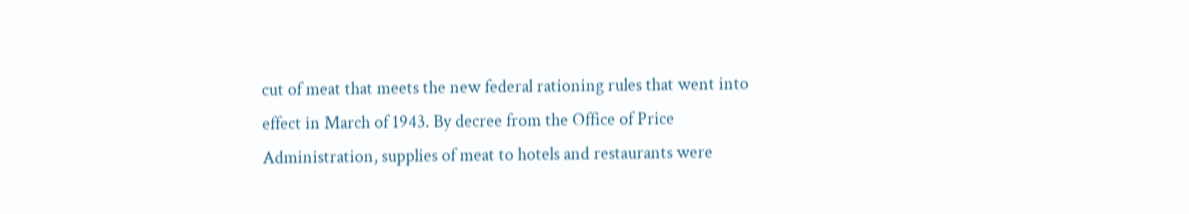cut of meat that meets the new federal rationing rules that went into effect in March of 1943. By decree from the Office of Price Administration, supplies of meat to hotels and restaurants were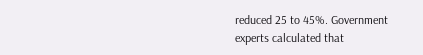reduced 25 to 45%. Government experts calculated that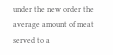under the new order the average amount of meat served to a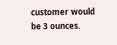customer would be 3 ounces.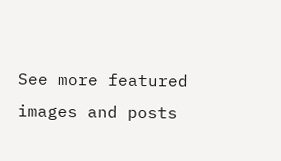See more featured images and posts